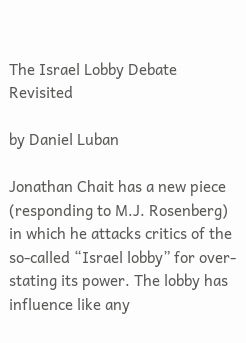The Israel Lobby Debate Revisited

by Daniel Luban

Jonathan Chait has a new piece (responding to M.J. Rosenberg) in which he attacks critics of the so-called “Israel lobby” for over-stating its power. The lobby has influence like any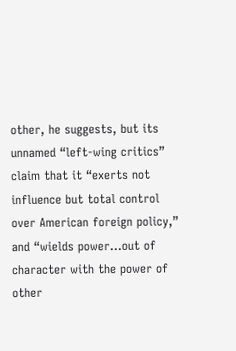other, he suggests, but its unnamed “left-wing critics” claim that it “exerts not influence but total control over American foreign policy,” and “wields power…out of character with the power of other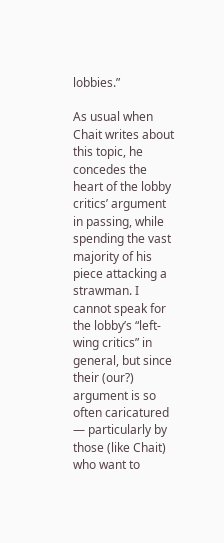lobbies.”

As usual when Chait writes about this topic, he concedes the heart of the lobby critics’ argument in passing, while spending the vast majority of his piece attacking a strawman. I cannot speak for the lobby’s “left-wing critics” in general, but since their (our?) argument is so often caricatured — particularly by those (like Chait) who want to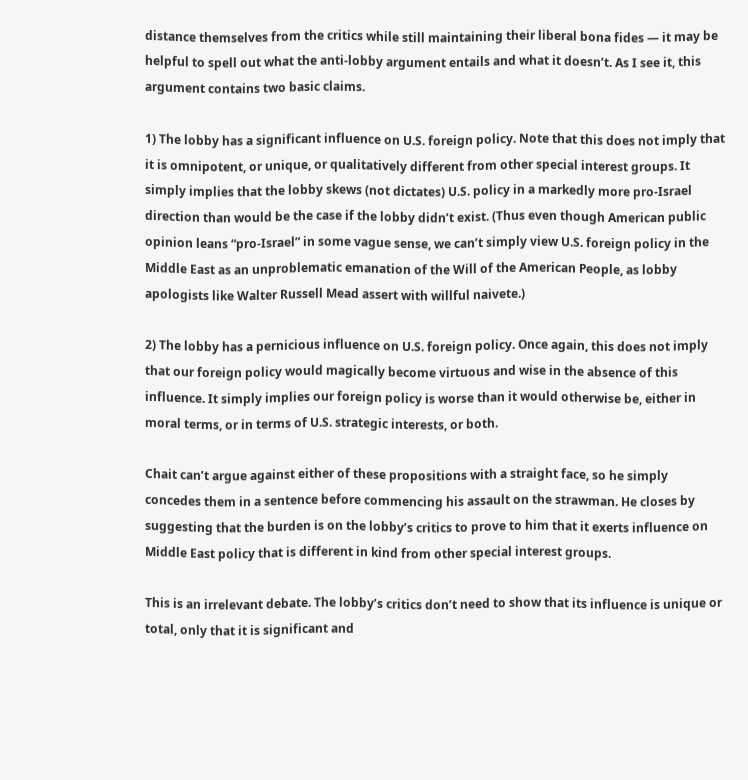distance themselves from the critics while still maintaining their liberal bona fides — it may be helpful to spell out what the anti-lobby argument entails and what it doesn’t. As I see it, this argument contains two basic claims.

1) The lobby has a significant influence on U.S. foreign policy. Note that this does not imply that it is omnipotent, or unique, or qualitatively different from other special interest groups. It simply implies that the lobby skews (not dictates) U.S. policy in a markedly more pro-Israel direction than would be the case if the lobby didn’t exist. (Thus even though American public opinion leans “pro-Israel” in some vague sense, we can’t simply view U.S. foreign policy in the Middle East as an unproblematic emanation of the Will of the American People, as lobby apologists like Walter Russell Mead assert with willful naivete.)

2) The lobby has a pernicious influence on U.S. foreign policy. Once again, this does not imply that our foreign policy would magically become virtuous and wise in the absence of this influence. It simply implies our foreign policy is worse than it would otherwise be, either in moral terms, or in terms of U.S. strategic interests, or both.

Chait can’t argue against either of these propositions with a straight face, so he simply concedes them in a sentence before commencing his assault on the strawman. He closes by suggesting that the burden is on the lobby’s critics to prove to him that it exerts influence on Middle East policy that is different in kind from other special interest groups.

This is an irrelevant debate. The lobby’s critics don’t need to show that its influence is unique or total, only that it is significant and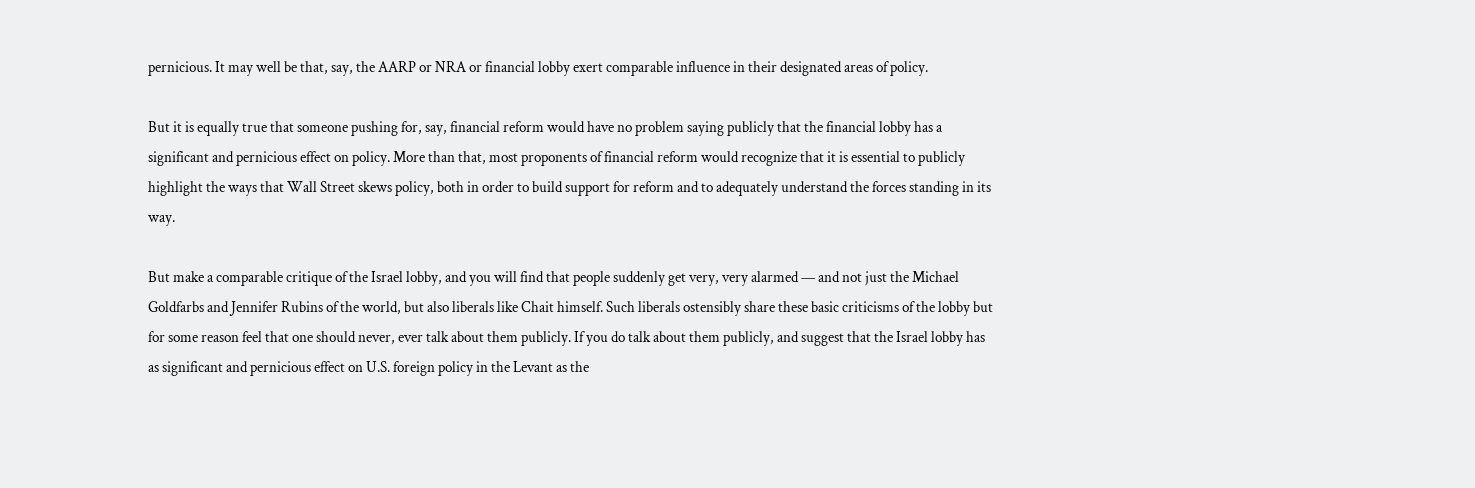pernicious. It may well be that, say, the AARP or NRA or financial lobby exert comparable influence in their designated areas of policy.

But it is equally true that someone pushing for, say, financial reform would have no problem saying publicly that the financial lobby has a significant and pernicious effect on policy. More than that, most proponents of financial reform would recognize that it is essential to publicly highlight the ways that Wall Street skews policy, both in order to build support for reform and to adequately understand the forces standing in its way.

But make a comparable critique of the Israel lobby, and you will find that people suddenly get very, very alarmed — and not just the Michael Goldfarbs and Jennifer Rubins of the world, but also liberals like Chait himself. Such liberals ostensibly share these basic criticisms of the lobby but for some reason feel that one should never, ever talk about them publicly. If you do talk about them publicly, and suggest that the Israel lobby has as significant and pernicious effect on U.S. foreign policy in the Levant as the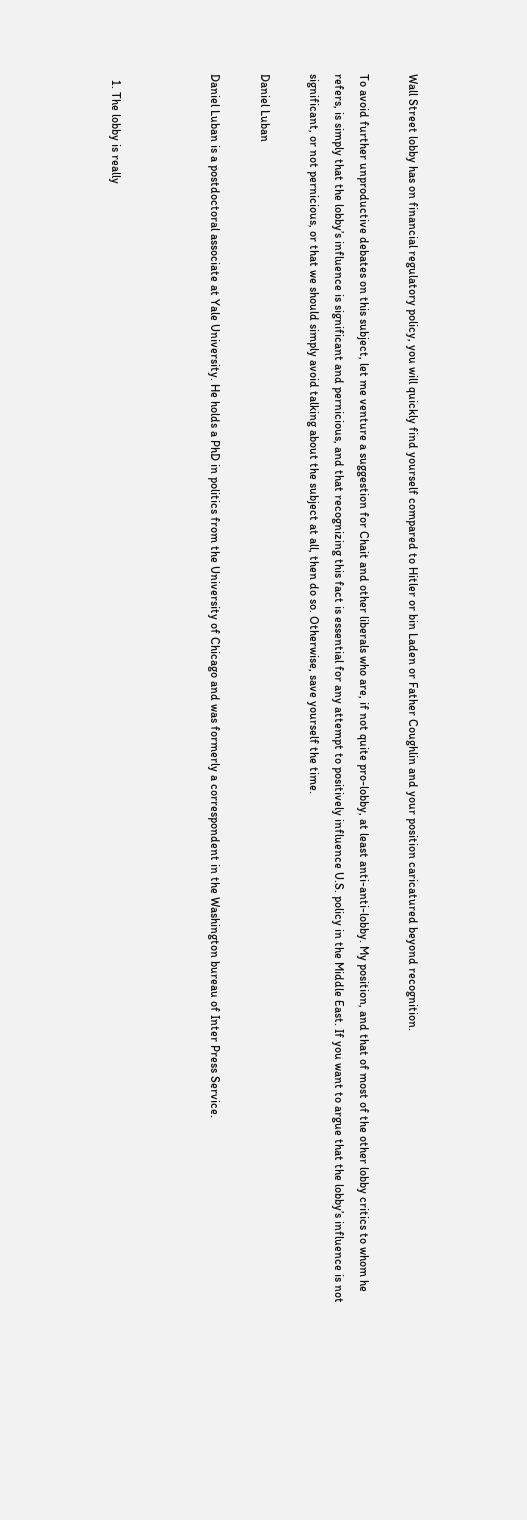Wall Street lobby has on financial regulatory policy, you will quickly find yourself compared to Hitler or bin Laden or Father Coughlin and your position caricatured beyond recognition.

To avoid further unproductive debates on this subject, let me venture a suggestion for Chait and other liberals who are, if not quite pro-lobby, at least anti-anti-lobby. My position, and that of most of the other lobby critics to whom he refers, is simply that the lobby’s influence is significant and pernicious, and that recognizing this fact is essential for any attempt to positively influence U.S. policy in the Middle East. If you want to argue that the lobby’s influence is not significant, or not pernicious, or that we should simply avoid talking about the subject at all, then do so. Otherwise, save yourself the time.

Daniel Luban

Daniel Luban is a postdoctoral associate at Yale University. He holds a PhD in politics from the University of Chicago and was formerly a correspondent in the Washington bureau of Inter Press Service.



  1. The lobby is really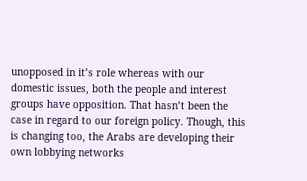unopposed in it’s role whereas with our domestic issues, both the people and interest groups have opposition. That hasn’t been the case in regard to our foreign policy. Though, this is changing too, the Arabs are developing their own lobbying networks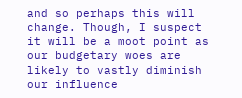and so perhaps this will change. Though, I suspect it will be a moot point as our budgetary woes are likely to vastly diminish our influence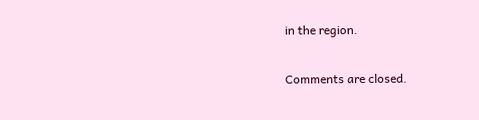in the region.

Comments are closed.